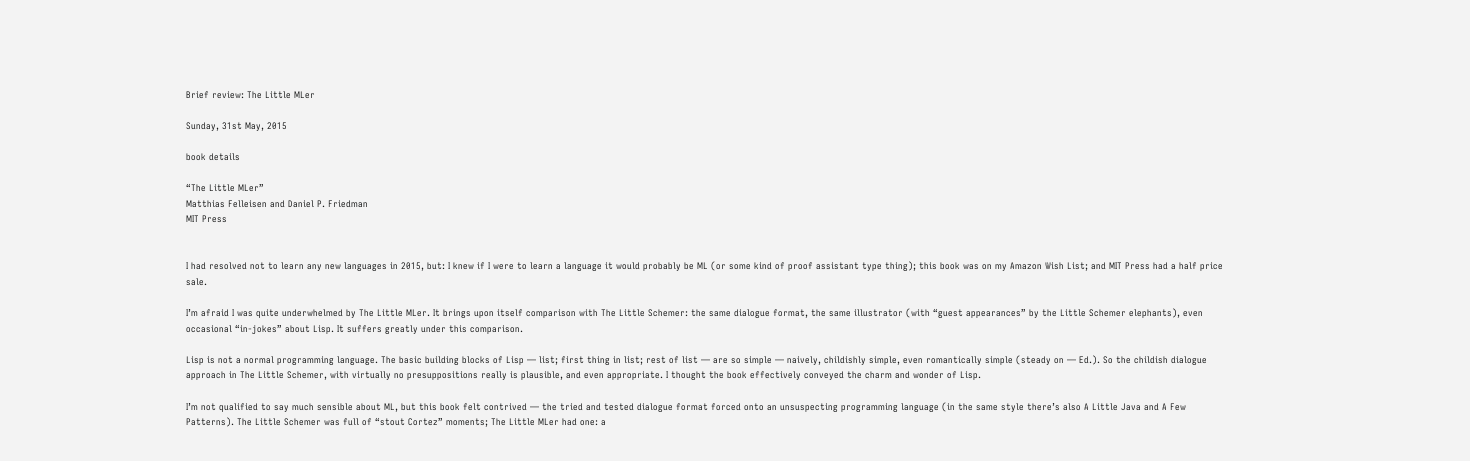Brief review: The Little MLer

Sunday, 31st May, 2015

book details

“The Little MLer”
Matthias Felleisen and Daniel P. Friedman
MIT Press


I had resolved not to learn any new languages in 2015, but: I knew if I were to learn a language it would probably be ML (or some kind of proof assistant type thing); this book was on my Amazon Wish List; and MIT Press had a half price sale.

I’m afraid I was quite underwhelmed by The Little MLer. It brings upon itself comparison with The Little Schemer: the same dialogue format, the same illustrator (with “guest appearances” by the Little Schemer elephants), even occasional “in-jokes” about Lisp. It suffers greatly under this comparison.

Lisp is not a normal programming language. The basic building blocks of Lisp — list; first thing in list; rest of list — are so simple — naively, childishly simple, even romantically simple (steady on — Ed.). So the childish dialogue approach in The Little Schemer, with virtually no presuppositions really is plausible, and even appropriate. I thought the book effectively conveyed the charm and wonder of Lisp.

I’m not qualified to say much sensible about ML, but this book felt contrived — the tried and tested dialogue format forced onto an unsuspecting programming language (in the same style there’s also A Little Java and A Few Patterns). The Little Schemer was full of “stout Cortez” moments; The Little MLer had one: a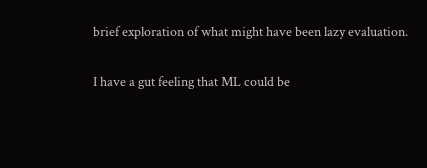brief exploration of what might have been lazy evaluation.

I have a gut feeling that ML could be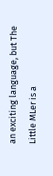an exciting language, but The Little MLer is a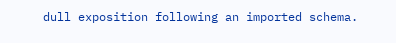dull exposition following an imported schema.